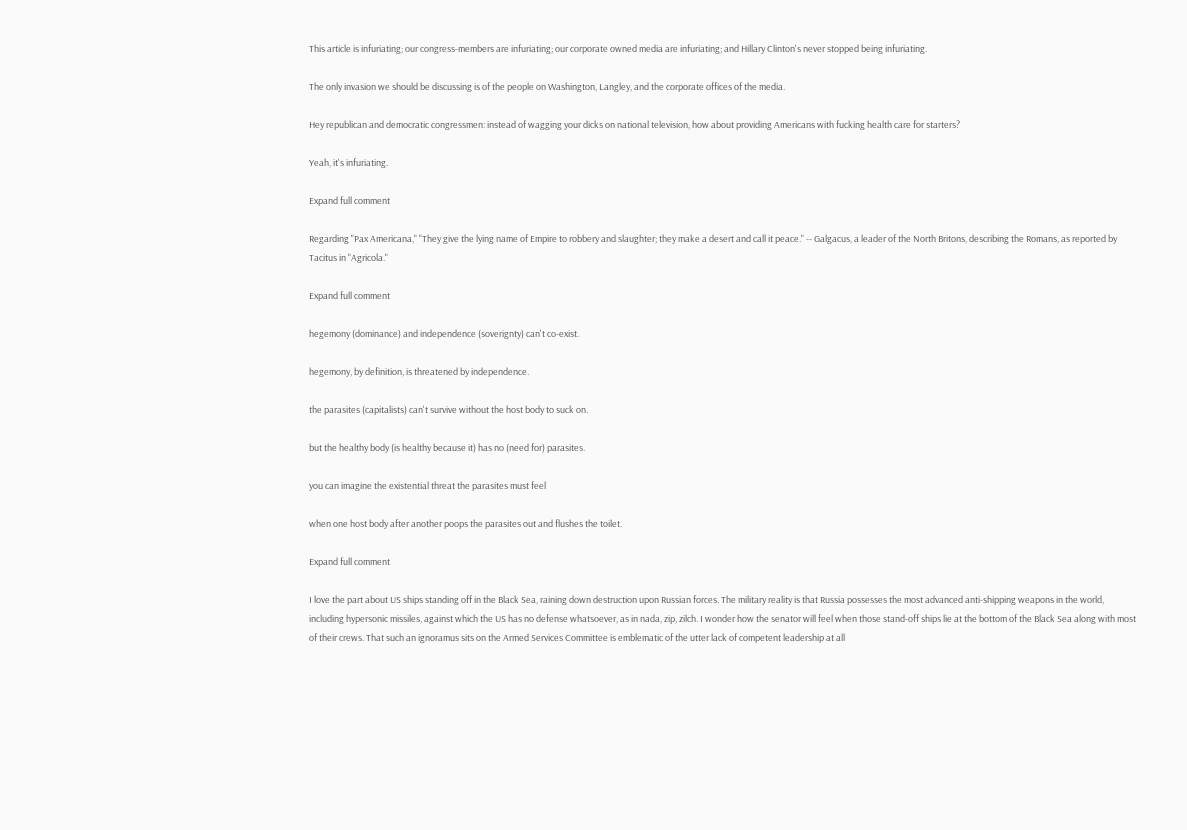This article is infuriating; our congress-members are infuriating; our corporate owned media are infuriating; and Hillary Clinton's never stopped being infuriating.

The only invasion we should be discussing is of the people on Washington, Langley, and the corporate offices of the media.

Hey republican and democratic congressmen: instead of wagging your dicks on national television, how about providing Americans with fucking health care for starters?

Yeah, it's infuriating.

Expand full comment

Regarding "Pax Americana," "They give the lying name of Empire to robbery and slaughter; they make a desert and call it peace." -- Galgacus, a leader of the North Britons, describing the Romans, as reported by Tacitus in "Agricola."

Expand full comment

hegemony (dominance) and independence (soverignty) can't co-exist.

hegemony, by definition, is threatened by independence.

the parasites (capitalists) can't survive without the host body to suck on.

but the healthy body (is healthy because it) has no (need for) parasites.

you can imagine the existential threat the parasites must feel

when one host body after another poops the parasites out and flushes the toilet.

Expand full comment

I love the part about US ships standing off in the Black Sea, raining down destruction upon Russian forces. The military reality is that Russia possesses the most advanced anti-shipping weapons in the world, including hypersonic missiles, against which the US has no defense whatsoever, as in nada, zip, zilch. I wonder how the senator will feel when those stand-off ships lie at the bottom of the Black Sea along with most of their crews. That such an ignoramus sits on the Armed Services Committee is emblematic of the utter lack of competent leadership at all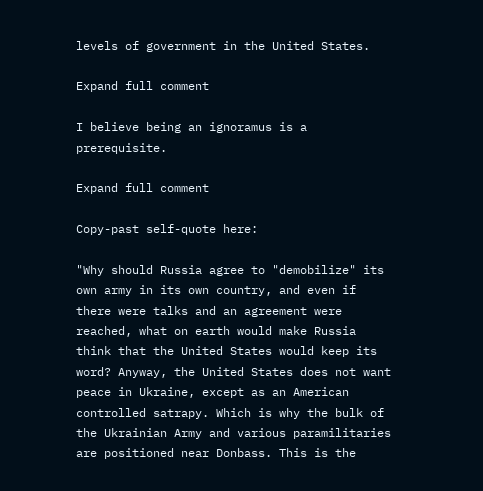levels of government in the United States.

Expand full comment

I believe being an ignoramus is a prerequisite.

Expand full comment

Copy-past self-quote here:

"Why should Russia agree to "demobilize" its own army in its own country, and even if there were talks and an agreement were reached, what on earth would make Russia think that the United States would keep its word? Anyway, the United States does not want peace in Ukraine, except as an American controlled satrapy. Which is why the bulk of the Ukrainian Army and various paramilitaries are positioned near Donbass. This is the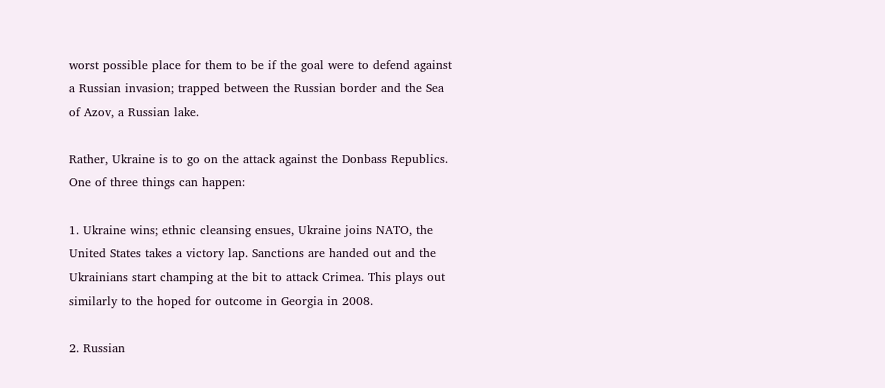worst possible place for them to be if the goal were to defend against a Russian invasion; trapped between the Russian border and the Sea of Azov, a Russian lake.

Rather, Ukraine is to go on the attack against the Donbass Republics. One of three things can happen:

1. Ukraine wins; ethnic cleansing ensues, Ukraine joins NATO, the United States takes a victory lap. Sanctions are handed out and the Ukrainians start champing at the bit to attack Crimea. This plays out similarly to the hoped for outcome in Georgia in 2008.

2. Russian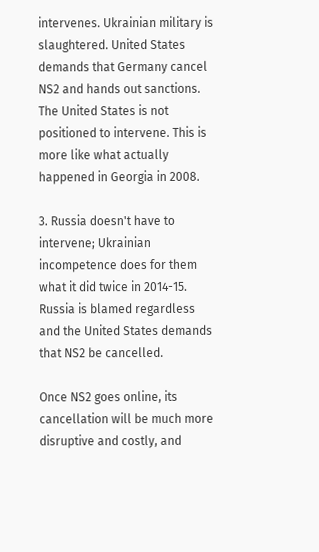intervenes. Ukrainian military is slaughtered. United States demands that Germany cancel NS2 and hands out sanctions. The United States is not positioned to intervene. This is more like what actually happened in Georgia in 2008.

3. Russia doesn't have to intervene; Ukrainian incompetence does for them what it did twice in 2014-15. Russia is blamed regardless and the United States demands that NS2 be cancelled.

Once NS2 goes online, its cancellation will be much more disruptive and costly, and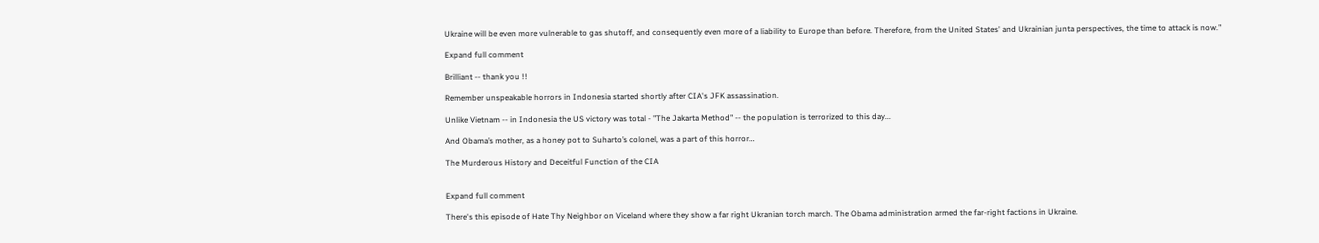Ukraine will be even more vulnerable to gas shutoff, and consequently even more of a liability to Europe than before. Therefore, from the United States' and Ukrainian junta perspectives, the time to attack is now."

Expand full comment

Brilliant -- thank you !!

Remember unspeakable horrors in Indonesia started shortly after CIA's JFK assassination.

Unlike Vietnam -- in Indonesia the US victory was total - "The Jakarta Method" -- the population is terrorized to this day...

And Obama’s mother, as a honey pot to Suharto’s colonel, was a part of this horror…

The Murderous History and Deceitful Function of the CIA


Expand full comment

There's this episode of Hate Thy Neighbor on Viceland where they show a far right Ukranian torch march. The Obama administration armed the far-right factions in Ukraine.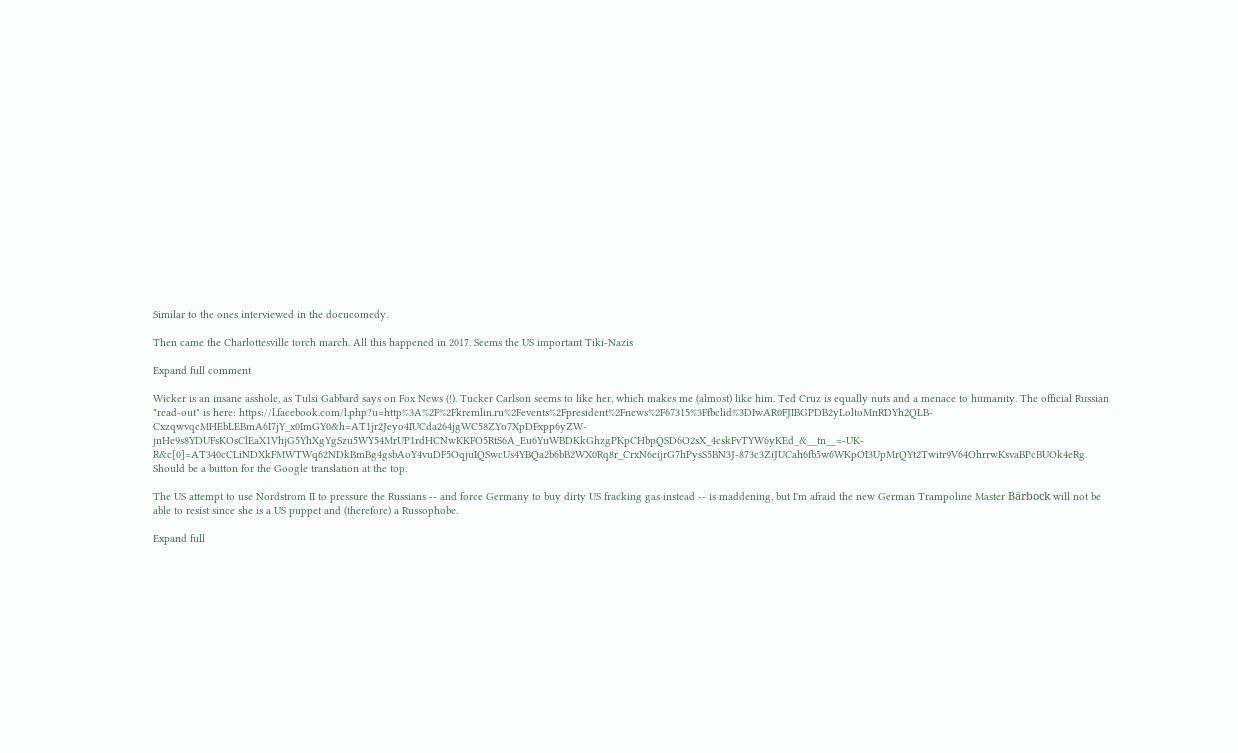Similar to the ones interviewed in the docucomedy.

Then came the Charlottesville torch march. All this happened in 2017. Seems the US important Tiki-Nazis

Expand full comment

Wicker is an insane asshole, as Tulsi Gabbard says on Fox News (!). Tucker Carlson seems to like her, which makes me (almost) like him. Ted Cruz is equally nuts and a menace to humanity. The official Russian "read-out" is here: https://l.facebook.com/l.php?u=http%3A%2F%2Fkremlin.ru%2Fevents%2Fpresident%2Fnews%2F67315%3Ffbclid%3DIwAR0FJIBGPDB2yLoltoMnRDYh2QLB-CxzqwvqcMHEbLEBmA6I7jY_x0ImGY0&h=AT1jr2Jeyo4IUCda264jgWC58ZYo7XpDFxpp6yZW-jnHe9s8YDUFsKOsClEaX1VhjG5YhXgYgSzu5WY54MrUP1rdHCNwKKFO5RtS6A_Eu6YuWBDKkGhzgPKpCHbpQSD6O2sX_4cskFvTYW6yKEd_&__tn__=-UK-R&c[0]=AT340cCLiNDXkFMWTWq62NDkBmBg4gsbAoY4vuDF5OqjuIQSwcUs4YBQa2b6bB2WX0Rq8r_CrxN6eijrG7hPysS5BN3J-873c3ZiJUCah6fb5w6WKpOI3UpMrQYt2Twitr9V64OhrrwKsvaBPcBUOk4eRg. Should be a button for the Google translation at the top.

The US attempt to use Nordstrom II to pressure the Russians -- and force Germany to buy dirty US fracking gas instead -- is maddening, but I'm afraid the new German Trampoline Master Bärbock will not be able to resist since she is a US puppet and (therefore) a Russophobe.

Expand full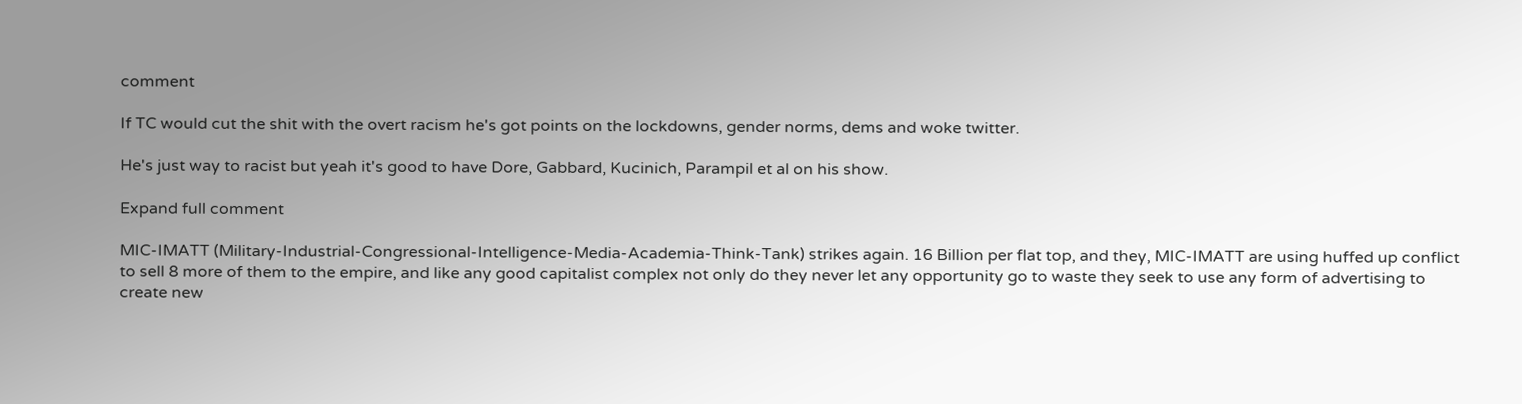comment

If TC would cut the shit with the overt racism he's got points on the lockdowns, gender norms, dems and woke twitter.

He's just way to racist but yeah it's good to have Dore, Gabbard, Kucinich, Parampil et al on his show.

Expand full comment

MIC-IMATT (Military-Industrial-Congressional-Intelligence-Media-Academia-Think-Tank) strikes again. 16 Billion per flat top, and they, MIC-IMATT are using huffed up conflict to sell 8 more of them to the empire, and like any good capitalist complex not only do they never let any opportunity go to waste they seek to use any form of advertising to create new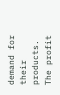demand for their products. The profit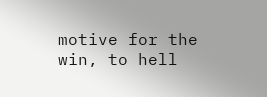motive for the win, to hell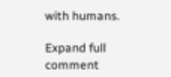with humans.

Expand full comment